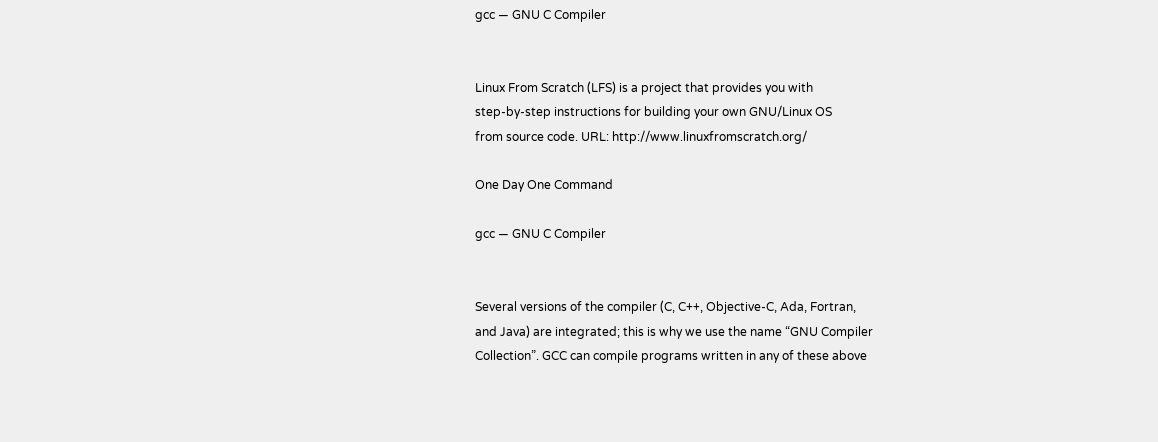gcc — GNU C Compiler


Linux From Scratch (LFS) is a project that provides you with
step-by-step instructions for building your own GNU/Linux OS
from source code. URL: http://www.linuxfromscratch.org/

One Day One Command

gcc — GNU C Compiler


Several versions of the compiler (C, C++, Objective-C, Ada, Fortran,
and Java) are integrated; this is why we use the name “GNU Compiler
Collection”. GCC can compile programs written in any of these above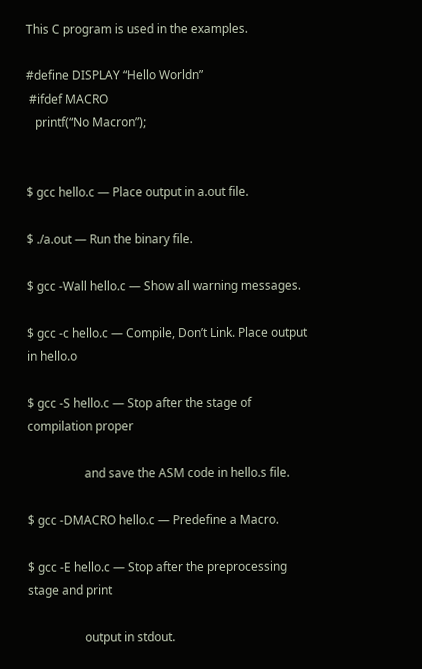This C program is used in the examples.

#define DISPLAY “Hello Worldn”
 #ifdef MACRO
   printf(“No Macron”);


$ gcc hello.c — Place output in a.out file.

$ ./a.out — Run the binary file.

$ gcc -Wall hello.c — Show all warning messages.

$ gcc -c hello.c — Compile, Don’t Link. Place output in hello.o

$ gcc -S hello.c — Stop after the stage of compilation proper

                   and save the ASM code in hello.s file.

$ gcc -DMACRO hello.c — Predefine a Macro.

$ gcc -E hello.c — Stop after the preprocessing stage and print

                   output in stdout.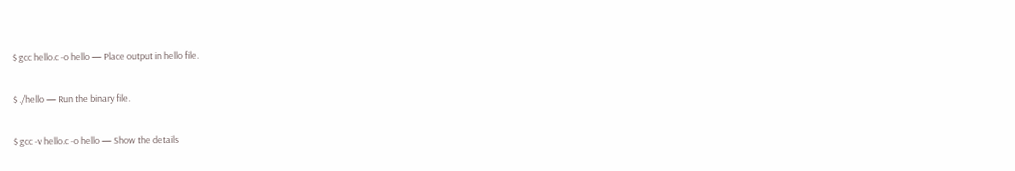$ gcc hello.c -o hello — Place output in hello file.

$ ./hello — Run the binary file.

$ gcc -v hello.c -o hello — Show the details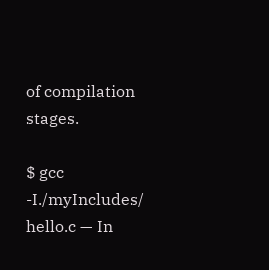of compilation stages.

$ gcc -I./myIncludes/ hello.c — In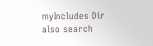myIncludes Dir also search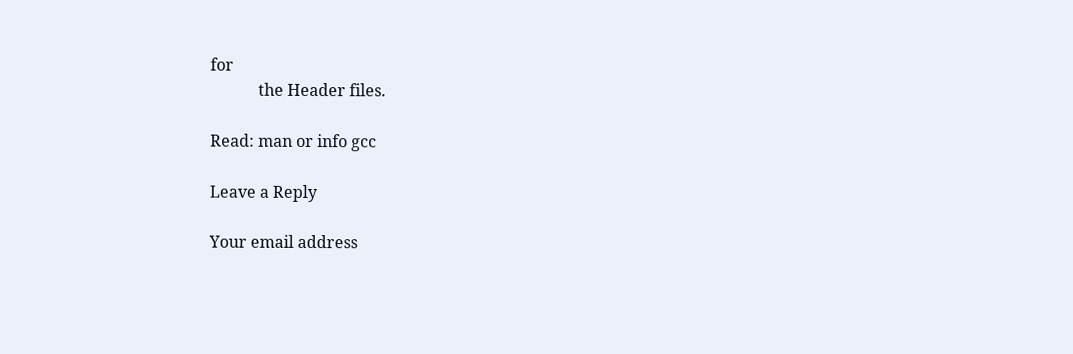for
            the Header files.

Read: man or info gcc

Leave a Reply

Your email address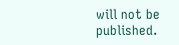will not be published.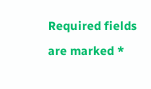Required fields are marked *